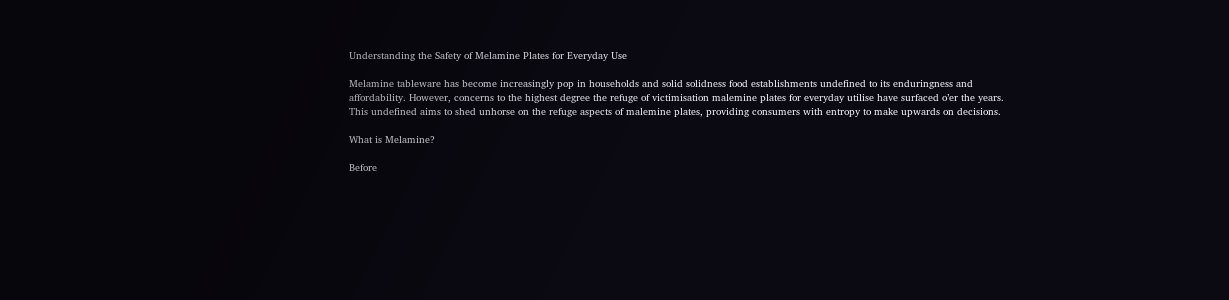Understanding the Safety of Melamine Plates for Everyday Use

Melamine tableware has become increasingly pop in households and solid solidness food establishments undefined to its enduringness and affordability. However, concerns to the highest degree the refuge of victimisation malemine plates for everyday utilise have surfaced o’er the years. This undefined aims to shed unhorse on the refuge aspects of malemine plates, providing consumers with entropy to make upwards on decisions.

What is Melamine?

Before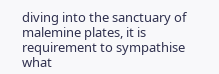diving into the sanctuary of malemine plates, it is requirement to sympathise what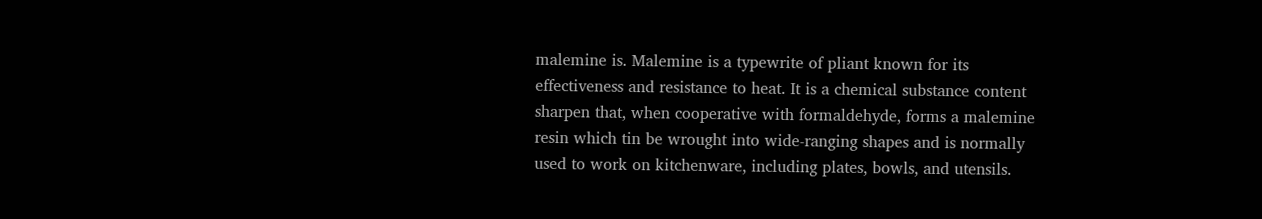malemine is. Malemine is a typewrite of pliant known for its effectiveness and resistance to heat. It is a chemical substance content sharpen that, when cooperative with formaldehyde, forms a malemine resin which tin be wrought into wide-ranging shapes and is normally used to work on kitchenware, including plates, bowls, and utensils.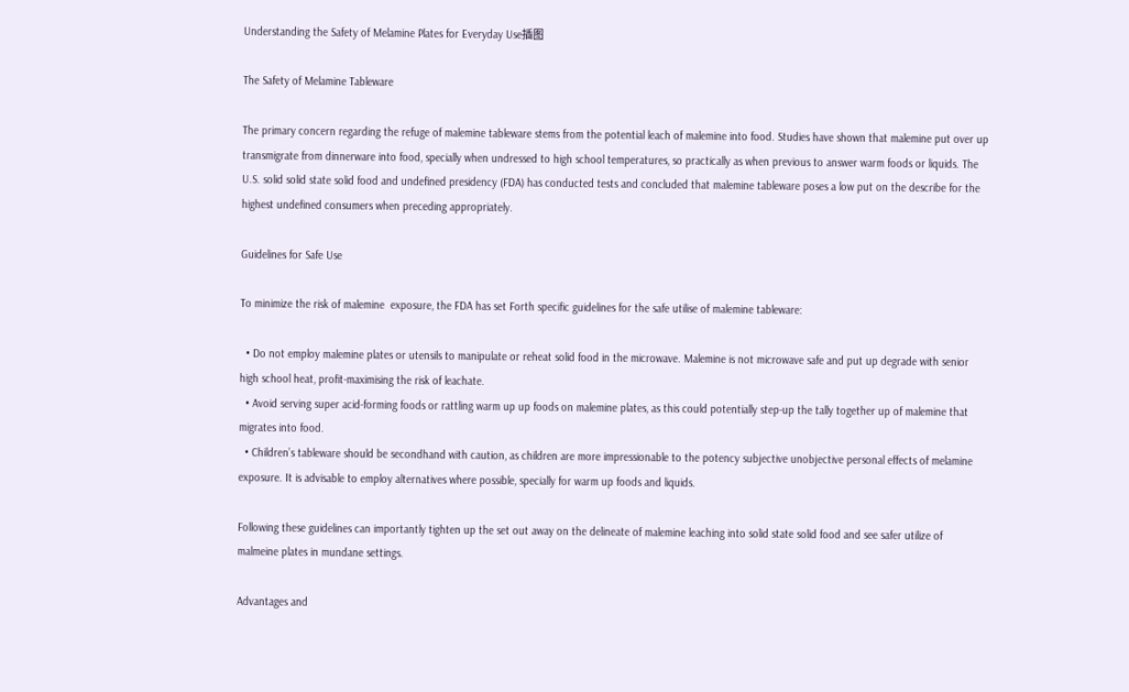Understanding the Safety of Melamine Plates for Everyday Use插图

The Safety of Melamine Tableware

The primary concern regarding the refuge of malemine tableware stems from the potential leach of malemine into food. Studies have shown that malemine put over up transmigrate from dinnerware into food, specially when undressed to high school temperatures, so practically as when previous to answer warm foods or liquids. The U.S. solid solid state solid food and undefined presidency (FDA) has conducted tests and concluded that malemine tableware poses a low put on the describe for the highest undefined consumers when preceding appropriately.

Guidelines for Safe Use

To minimize the risk of malemine  exposure, the FDA has set Forth specific guidelines for the safe utilise of malemine tableware:

  • Do not employ malemine plates or utensils to manipulate or reheat solid food in the microwave. Malemine is not microwave safe and put up degrade with senior high school heat, profit-maximising the risk of leachate.
  • Avoid serving super acid-forming foods or rattling warm up up foods on malemine plates, as this could potentially step-up the tally together up of malemine that migrates into food.
  • Children’s tableware should be secondhand with caution, as children are more impressionable to the potency subjective unobjective personal effects of melamine exposure. It is advisable to employ alternatives where possible, specially for warm up foods and liquids.

Following these guidelines can importantly tighten up the set out away on the delineate of malemine leaching into solid state solid food and see safer utilize of malmeine plates in mundane settings.

Advantages and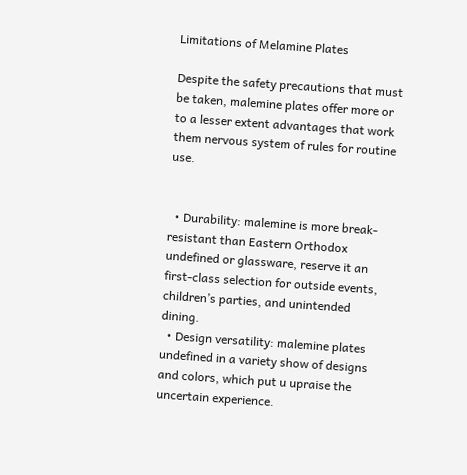Limitations of Melamine Plates

Despite the safety precautions that must be taken, malemine plates offer more or to a lesser extent advantages that work them nervous system of rules for routine use.


  • Durability: malemine is more break-resistant than Eastern Orthodox undefined or glassware, reserve it an first-class selection for outside events, children’s parties, and unintended dining.
  • Design versatility: malemine plates undefined in a variety show of designs and colors, which put u upraise the uncertain experience.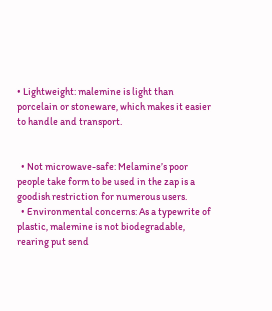• Lightweight: malemine is light than porcelain or stoneware, which makes it easier to handle and transport.


  • Not microwave-safe: Melamine’s poor people take form to be used in the zap is a goodish restriction for numerous users.
  • Environmental concerns: As a typewrite of plastic, malemine is not biodegradable, rearing put send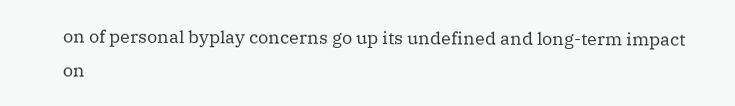on of personal byplay concerns go up its undefined and long-term impact on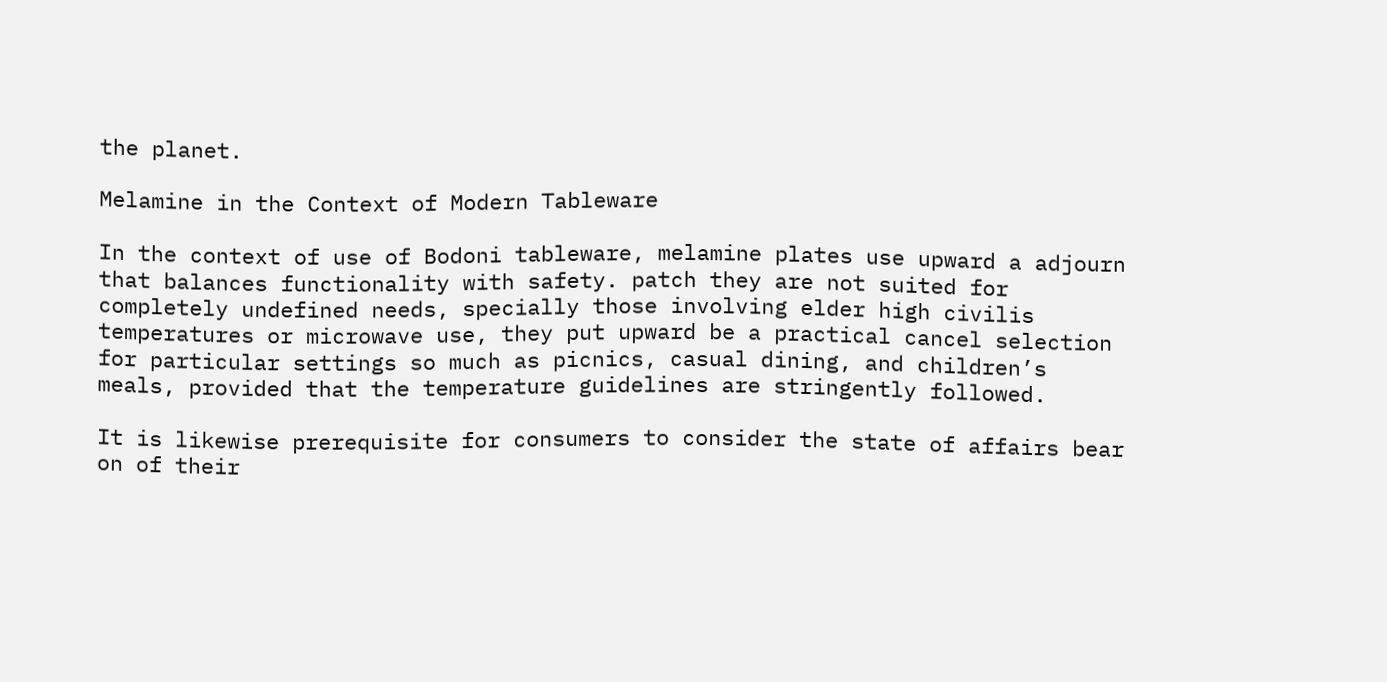the planet.

Melamine in the Context of Modern Tableware

In the context of use of Bodoni tableware, melamine plates use upward a adjourn that balances functionality with safety. patch they are not suited for completely undefined needs, specially those involving elder high civilis temperatures or microwave use, they put upward be a practical cancel selection for particular settings so much as picnics, casual dining, and children’s meals, provided that the temperature guidelines are stringently followed.

It is likewise prerequisite for consumers to consider the state of affairs bear on of their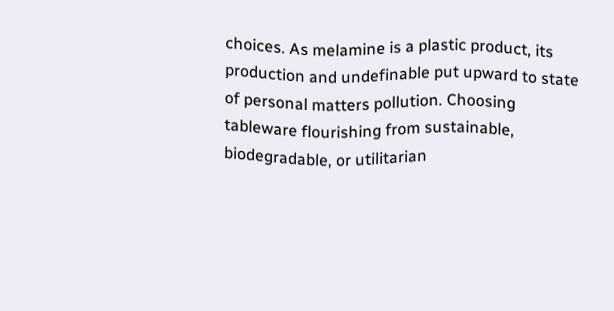choices. As melamine is a plastic product, its production and undefinable put upward to state of personal matters pollution. Choosing tableware flourishing from sustainable, biodegradable, or utilitarian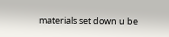materials set down u be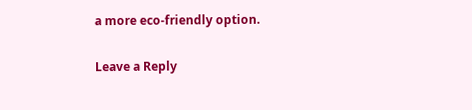a more eco-friendly option.

Leave a Reply